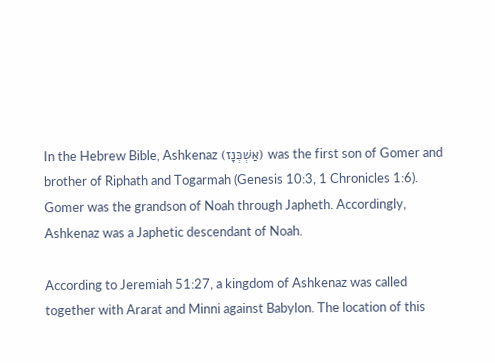In the Hebrew Bible, Ashkenaz (אַשְׁכְּנָז) was the first son of Gomer and brother of Riphath and Togarmah (Genesis 10:3, 1 Chronicles 1:6). Gomer was the grandson of Noah through Japheth. Accordingly, Ashkenaz was a Japhetic descendant of Noah.

According to Jeremiah 51:27, a kingdom of Ashkenaz was called together with Ararat and Minni against Babylon. The location of this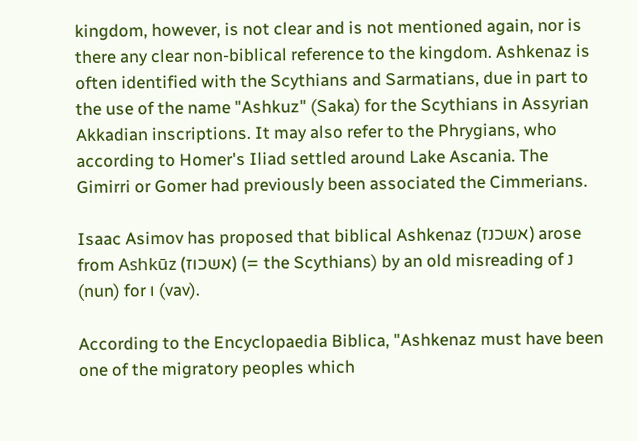kingdom, however, is not clear and is not mentioned again, nor is there any clear non-biblical reference to the kingdom. Ashkenaz is often identified with the Scythians and Sarmatians, due in part to the use of the name "Ashkuz" (Saka) for the Scythians in Assyrian Akkadian inscriptions. It may also refer to the Phrygians, who according to Homer's Iliad settled around Lake Ascania. The Gimirri or Gomer had previously been associated the Cimmerians.

Isaac Asimov has proposed that biblical Ashkenaz (אשכנז) arose from Ashkūz (אשכוז) (= the Scythians) by an old misreading of נ (nun) for ו (vav).

According to the Encyclopaedia Biblica, "Ashkenaz must have been one of the migratory peoples which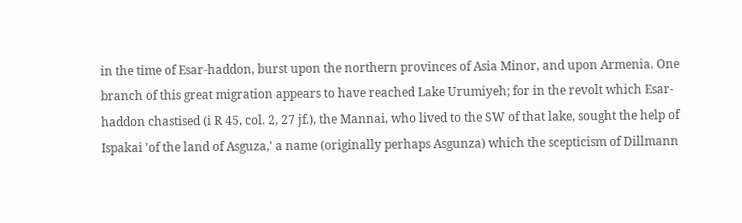in the time of Esar-haddon, burst upon the northern provinces of Asia Minor, and upon Armenia. One branch of this great migration appears to have reached Lake Urumiyeh; for in the revolt which Esar-haddon chastised (i R 45, col. 2, 27 jf.), the Mannai, who lived to the SW of that lake, sought the help of Ispakai 'of the land of Asguza,' a name (originally perhaps Asgunza) which the scepticism of Dillmann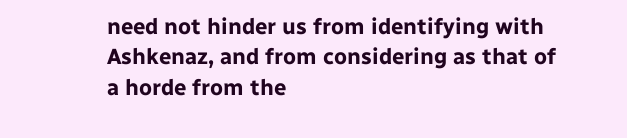need not hinder us from identifying with Ashkenaz, and from considering as that of a horde from the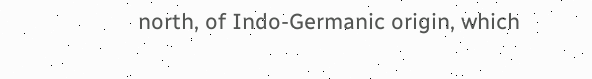north, of Indo-Germanic origin, which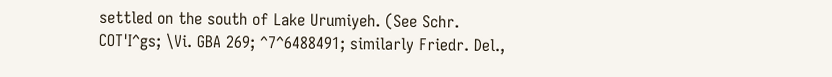settled on the south of Lake Urumiyeh. (See Schr. COT'I^gs; \Vi. GBA 269; ^7^6488491; similarly Friedr. Del.,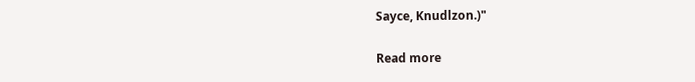Sayce, Knudlzon.)"

Read more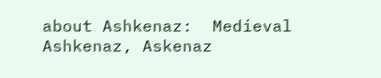about Ashkenaz:  Medieval Ashkenaz, Askenaz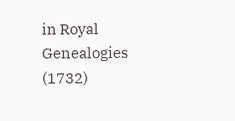in Royal Genealogies (1732)